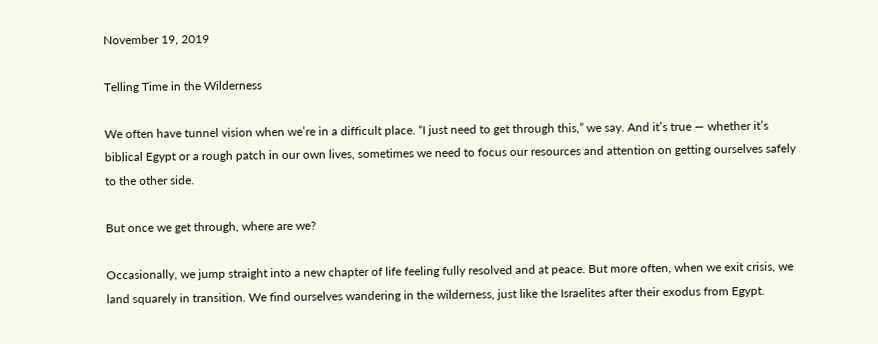November 19, 2019

Telling Time in the Wilderness

We often have tunnel vision when we’re in a difficult place. “I just need to get through this,” we say. And it’s true — whether it’s biblical Egypt or a rough patch in our own lives, sometimes we need to focus our resources and attention on getting ourselves safely to the other side.

But once we get through, where are we?

Occasionally, we jump straight into a new chapter of life feeling fully resolved and at peace. But more often, when we exit crisis, we land squarely in transition. We find ourselves wandering in the wilderness, just like the Israelites after their exodus from Egypt.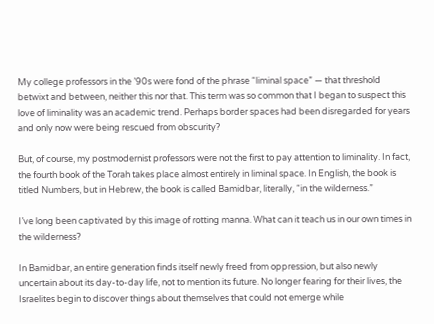My college professors in the ’90s were fond of the phrase “liminal space” — that threshold betwixt and between, neither this nor that. This term was so common that I began to suspect this love of liminality was an academic trend. Perhaps border spaces had been disregarded for years and only now were being rescued from obscurity?

But, of course, my postmodernist professors were not the first to pay attention to liminality. In fact, the fourth book of the Torah takes place almost entirely in liminal space. In English, the book is titled Numbers, but in Hebrew, the book is called Bamidbar, literally, “in the wilderness.”

I’ve long been captivated by this image of rotting manna. What can it teach us in our own times in the wilderness?

In Bamidbar, an entire generation finds itself newly freed from oppression, but also newly uncertain about its day-to-day life, not to mention its future. No longer fearing for their lives, the Israelites begin to discover things about themselves that could not emerge while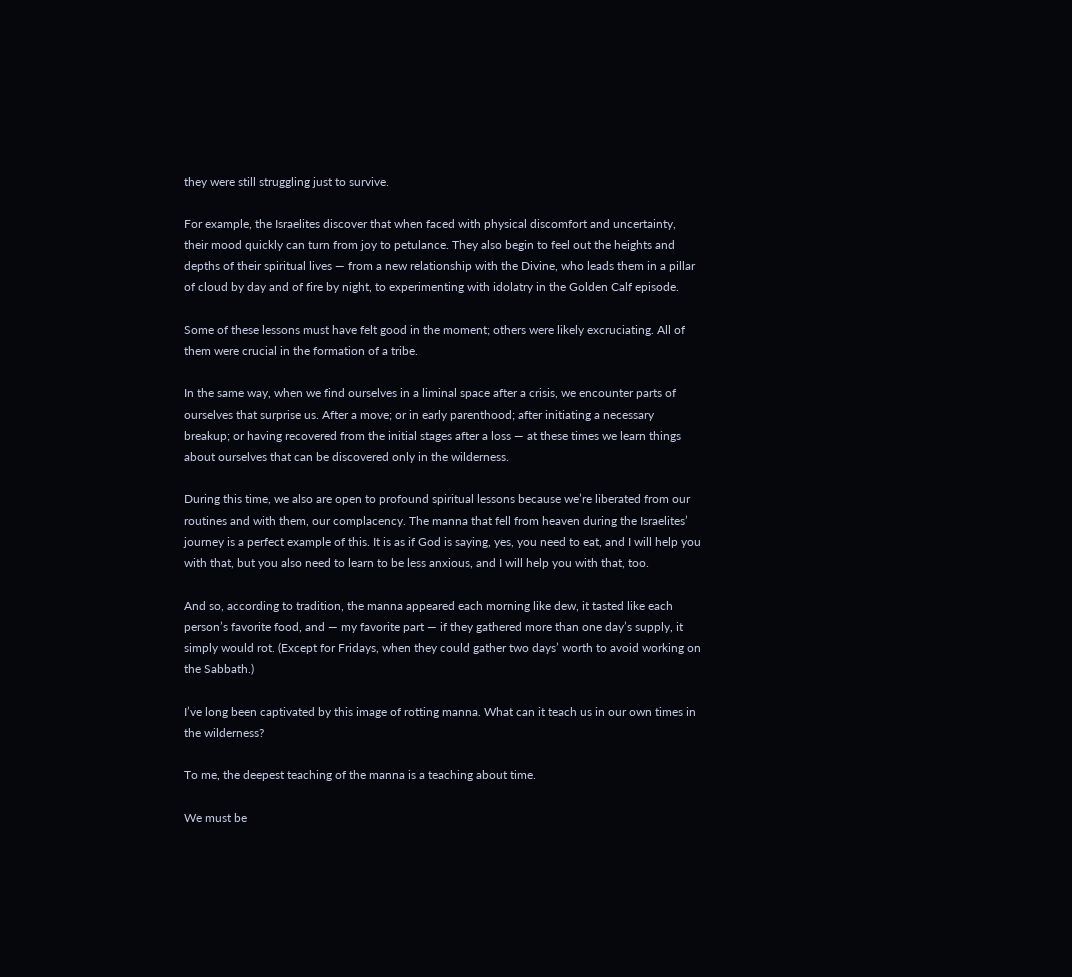they were still struggling just to survive.

For example, the Israelites discover that when faced with physical discomfort and uncertainty, their mood quickly can turn from joy to petulance. They also begin to feel out the heights and depths of their spiritual lives — from a new relationship with the Divine, who leads them in a pillar of cloud by day and of fire by night, to experimenting with idolatry in the Golden Calf episode.

Some of these lessons must have felt good in the moment; others were likely excruciating. All of them were crucial in the formation of a tribe.

In the same way, when we find ourselves in a liminal space after a crisis, we encounter parts of ourselves that surprise us. After a move; or in early parenthood; after initiating a necessary breakup; or having recovered from the initial stages after a loss — at these times we learn things about ourselves that can be discovered only in the wilderness.

During this time, we also are open to profound spiritual lessons because we’re liberated from our routines and with them, our complacency. The manna that fell from heaven during the Israelites’ journey is a perfect example of this. It is as if God is saying, yes, you need to eat, and I will help you with that, but you also need to learn to be less anxious, and I will help you with that, too.

And so, according to tradition, the manna appeared each morning like dew, it tasted like each person’s favorite food, and — my favorite part — if they gathered more than one day’s supply, it simply would rot. (Except for Fridays, when they could gather two days’ worth to avoid working on the Sabbath.)

I’ve long been captivated by this image of rotting manna. What can it teach us in our own times in the wilderness?

To me, the deepest teaching of the manna is a teaching about time.

We must be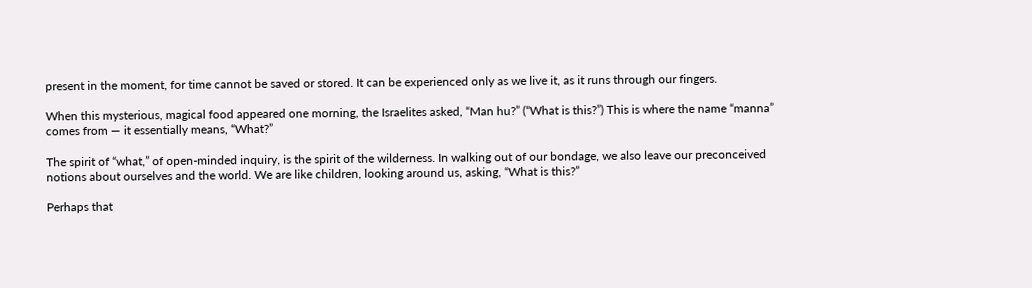present in the moment, for time cannot be saved or stored. It can be experienced only as we live it, as it runs through our fingers.

When this mysterious, magical food appeared one morning, the Israelites asked, “Man hu?” (“What is this?”) This is where the name “manna” comes from — it essentially means, “What?”

The spirit of “what,” of open-minded inquiry, is the spirit of the wilderness. In walking out of our bondage, we also leave our preconceived notions about ourselves and the world. We are like children, looking around us, asking, “What is this?”

Perhaps that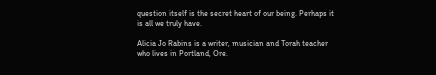question itself is the secret heart of our being. Perhaps it is all we truly have.

Alicia Jo Rabins is a writer, musician and Torah teacher who lives in Portland, Ore.